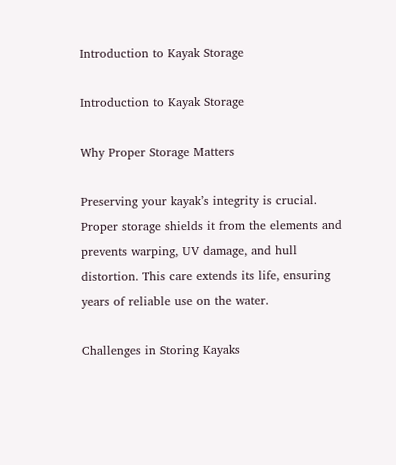Introduction to Kayak Storage

Introduction to Kayak Storage

Why Proper Storage Matters

Preserving your kayak’s integrity is crucial. Proper storage shields it from the elements and prevents warping, UV damage, and hull distortion. This care extends its life, ensuring years of reliable use on the water.

Challenges in Storing Kayaks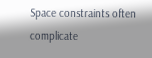Space constraints often complicate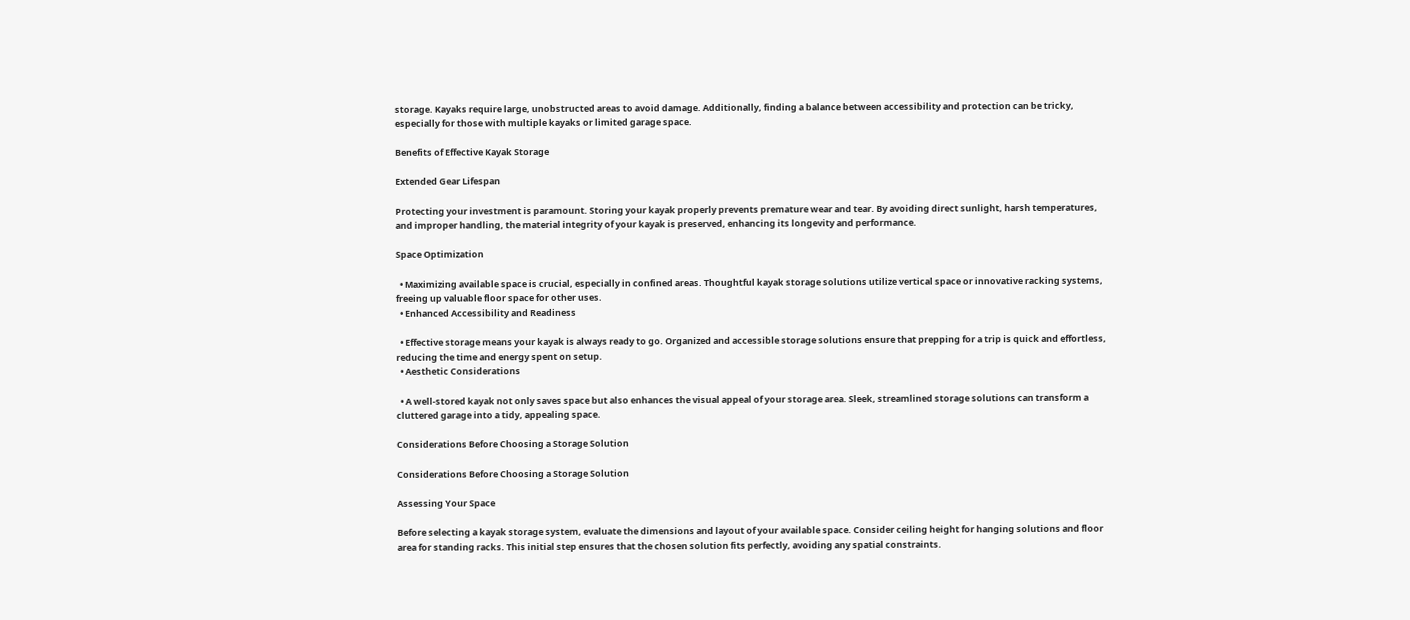storage. Kayaks require large, unobstructed areas to avoid damage. Additionally, finding a balance between accessibility and protection can be tricky, especially for those with multiple kayaks or limited garage space.

Benefits of Effective Kayak Storage

Extended Gear Lifespan

Protecting your investment is paramount. Storing your kayak properly prevents premature wear and tear. By avoiding direct sunlight, harsh temperatures, and improper handling, the material integrity of your kayak is preserved, enhancing its longevity and performance.

Space Optimization

  • Maximizing available space is crucial, especially in confined areas. Thoughtful kayak storage solutions utilize vertical space or innovative racking systems, freeing up valuable floor space for other uses.
  • Enhanced Accessibility and Readiness

  • Effective storage means your kayak is always ready to go. Organized and accessible storage solutions ensure that prepping for a trip is quick and effortless, reducing the time and energy spent on setup.
  • Aesthetic Considerations

  • A well-stored kayak not only saves space but also enhances the visual appeal of your storage area. Sleek, streamlined storage solutions can transform a cluttered garage into a tidy, appealing space.

Considerations Before Choosing a Storage Solution

Considerations Before Choosing a Storage Solution

Assessing Your Space

Before selecting a kayak storage system, evaluate the dimensions and layout of your available space. Consider ceiling height for hanging solutions and floor area for standing racks. This initial step ensures that the chosen solution fits perfectly, avoiding any spatial constraints.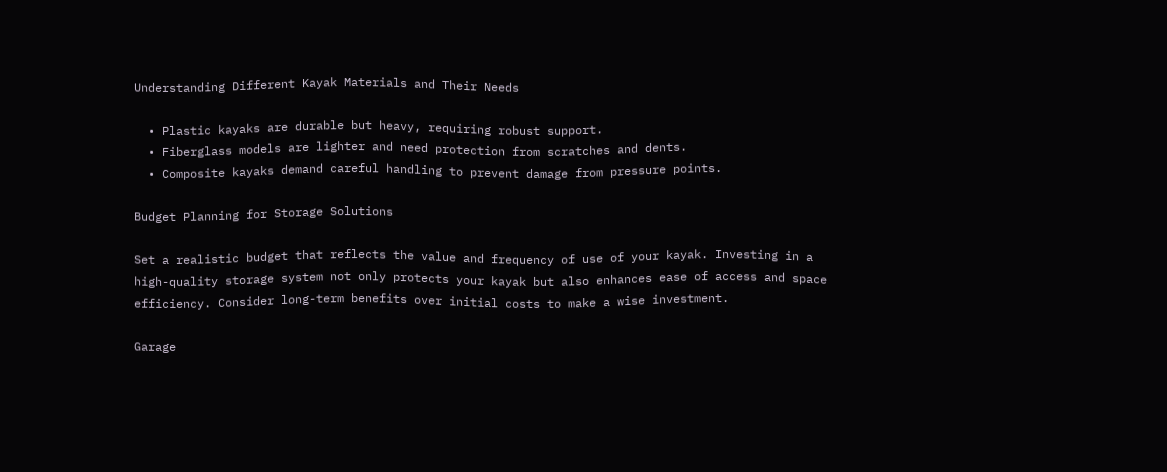Understanding Different Kayak Materials and Their Needs

  • Plastic kayaks are durable but heavy, requiring robust support.
  • Fiberglass models are lighter and need protection from scratches and dents.
  • Composite kayaks demand careful handling to prevent damage from pressure points.

Budget Planning for Storage Solutions

Set a realistic budget that reflects the value and frequency of use of your kayak. Investing in a high-quality storage system not only protects your kayak but also enhances ease of access and space efficiency. Consider long-term benefits over initial costs to make a wise investment.

Garage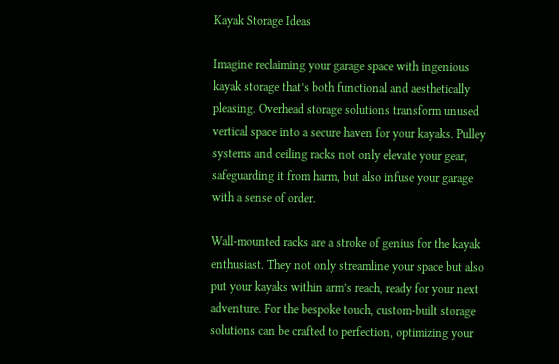Kayak Storage Ideas

Imagine reclaiming your garage space with ingenious kayak storage that’s both functional and aesthetically pleasing. Overhead storage solutions transform unused vertical space into a secure haven for your kayaks. Pulley systems and ceiling racks not only elevate your gear, safeguarding it from harm, but also infuse your garage with a sense of order.

Wall-mounted racks are a stroke of genius for the kayak enthusiast. They not only streamline your space but also put your kayaks within arm’s reach, ready for your next adventure. For the bespoke touch, custom-built storage solutions can be crafted to perfection, optimizing your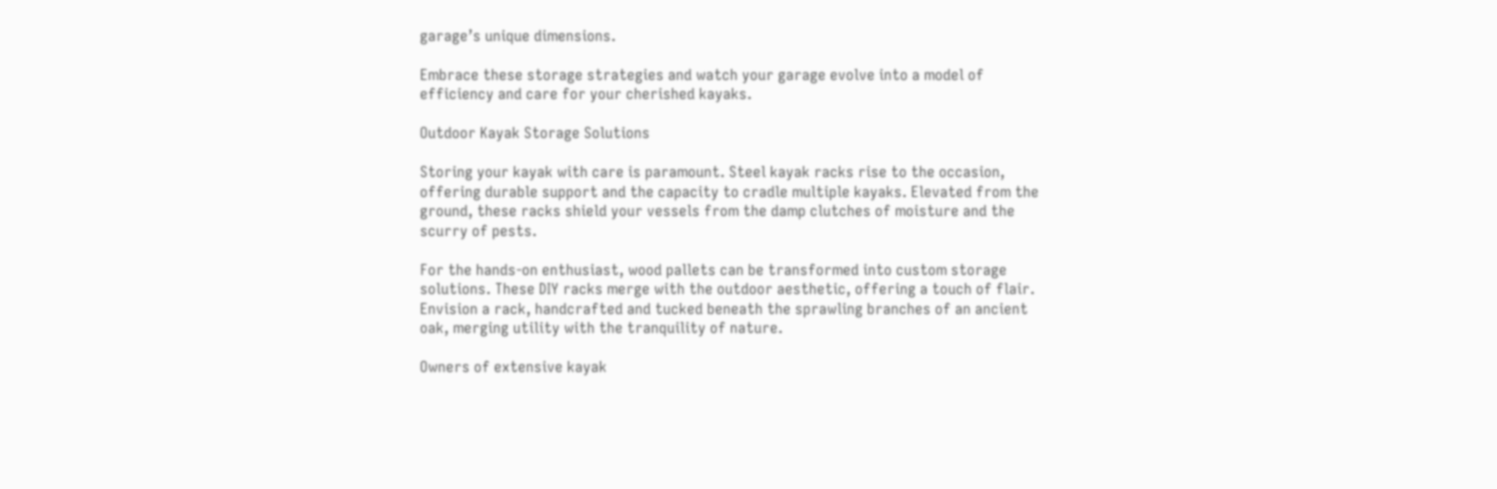garage’s unique dimensions.

Embrace these storage strategies and watch your garage evolve into a model of efficiency and care for your cherished kayaks.

Outdoor Kayak Storage Solutions

Storing your kayak with care is paramount. Steel kayak racks rise to the occasion, offering durable support and the capacity to cradle multiple kayaks. Elevated from the ground, these racks shield your vessels from the damp clutches of moisture and the scurry of pests.

For the hands-on enthusiast, wood pallets can be transformed into custom storage solutions. These DIY racks merge with the outdoor aesthetic, offering a touch of flair. Envision a rack, handcrafted and tucked beneath the sprawling branches of an ancient oak, merging utility with the tranquility of nature.

Owners of extensive kayak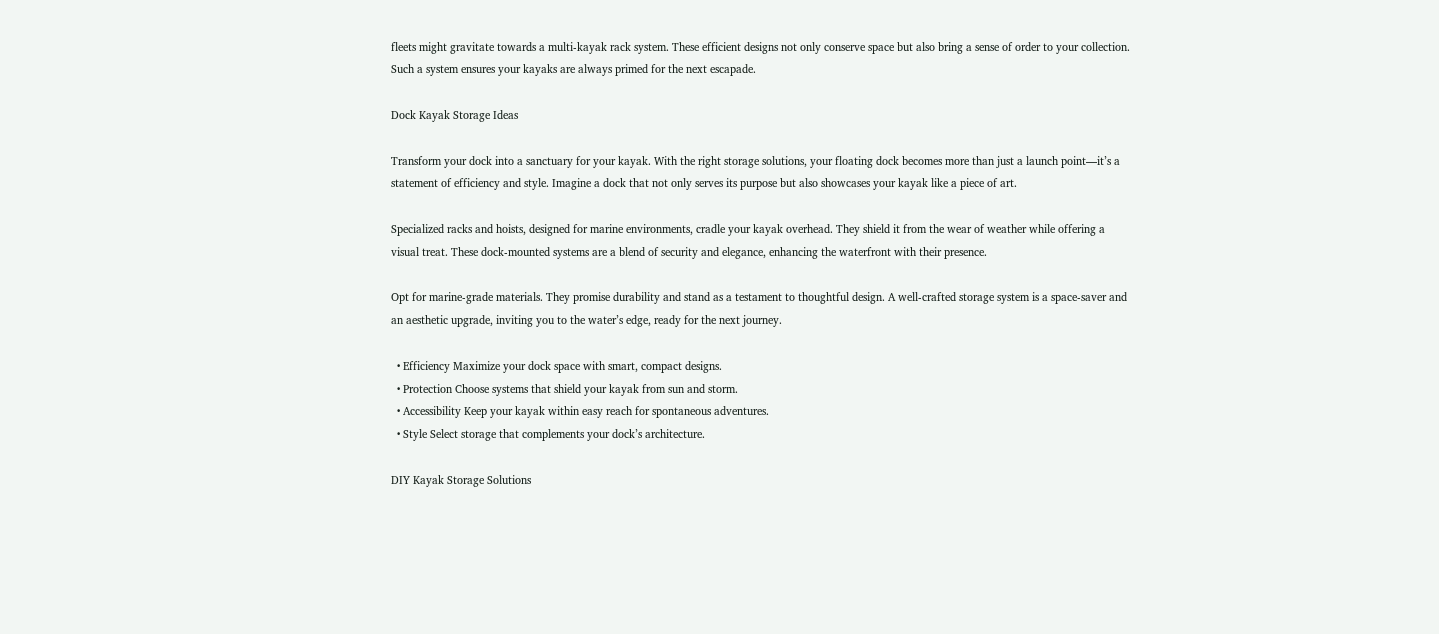fleets might gravitate towards a multi-kayak rack system. These efficient designs not only conserve space but also bring a sense of order to your collection. Such a system ensures your kayaks are always primed for the next escapade.

Dock Kayak Storage Ideas

Transform your dock into a sanctuary for your kayak. With the right storage solutions, your floating dock becomes more than just a launch point—it’s a statement of efficiency and style. Imagine a dock that not only serves its purpose but also showcases your kayak like a piece of art.

Specialized racks and hoists, designed for marine environments, cradle your kayak overhead. They shield it from the wear of weather while offering a visual treat. These dock-mounted systems are a blend of security and elegance, enhancing the waterfront with their presence.

Opt for marine-grade materials. They promise durability and stand as a testament to thoughtful design. A well-crafted storage system is a space-saver and an aesthetic upgrade, inviting you to the water’s edge, ready for the next journey.

  • Efficiency Maximize your dock space with smart, compact designs.
  • Protection Choose systems that shield your kayak from sun and storm.
  • Accessibility Keep your kayak within easy reach for spontaneous adventures.
  • Style Select storage that complements your dock’s architecture.

DIY Kayak Storage Solutions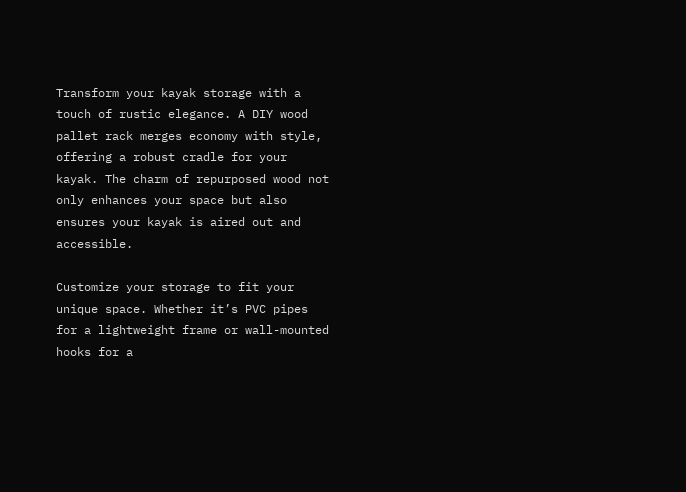Transform your kayak storage with a touch of rustic elegance. A DIY wood pallet rack merges economy with style, offering a robust cradle for your kayak. The charm of repurposed wood not only enhances your space but also ensures your kayak is aired out and accessible.

Customize your storage to fit your unique space. Whether it’s PVC pipes for a lightweight frame or wall-mounted hooks for a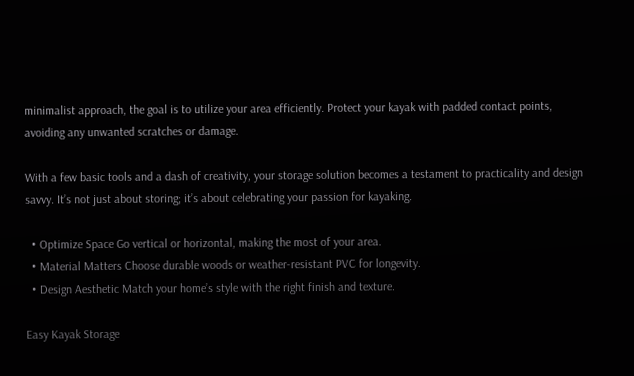minimalist approach, the goal is to utilize your area efficiently. Protect your kayak with padded contact points, avoiding any unwanted scratches or damage.

With a few basic tools and a dash of creativity, your storage solution becomes a testament to practicality and design savvy. It’s not just about storing; it’s about celebrating your passion for kayaking.

  • Optimize Space Go vertical or horizontal, making the most of your area.
  • Material Matters Choose durable woods or weather-resistant PVC for longevity.
  • Design Aesthetic Match your home’s style with the right finish and texture.

Easy Kayak Storage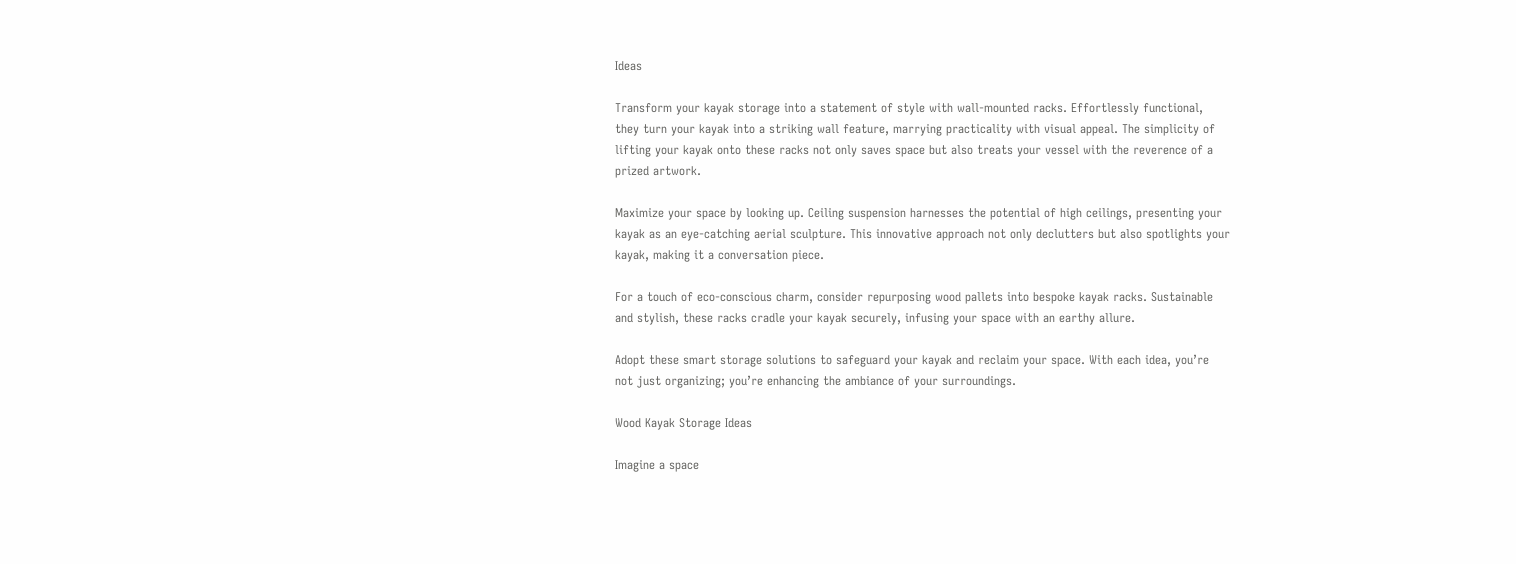Ideas

Transform your kayak storage into a statement of style with wall-mounted racks. Effortlessly functional, they turn your kayak into a striking wall feature, marrying practicality with visual appeal. The simplicity of lifting your kayak onto these racks not only saves space but also treats your vessel with the reverence of a prized artwork.

Maximize your space by looking up. Ceiling suspension harnesses the potential of high ceilings, presenting your kayak as an eye-catching aerial sculpture. This innovative approach not only declutters but also spotlights your kayak, making it a conversation piece.

For a touch of eco-conscious charm, consider repurposing wood pallets into bespoke kayak racks. Sustainable and stylish, these racks cradle your kayak securely, infusing your space with an earthy allure.

Adopt these smart storage solutions to safeguard your kayak and reclaim your space. With each idea, you’re not just organizing; you’re enhancing the ambiance of your surroundings.

Wood Kayak Storage Ideas

Imagine a space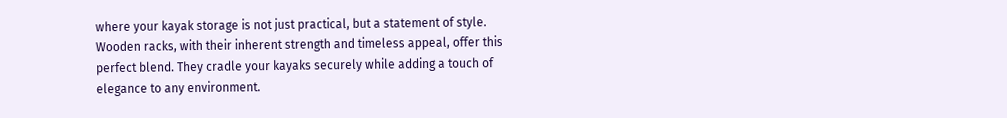where your kayak storage is not just practical, but a statement of style. Wooden racks, with their inherent strength and timeless appeal, offer this perfect blend. They cradle your kayaks securely while adding a touch of elegance to any environment.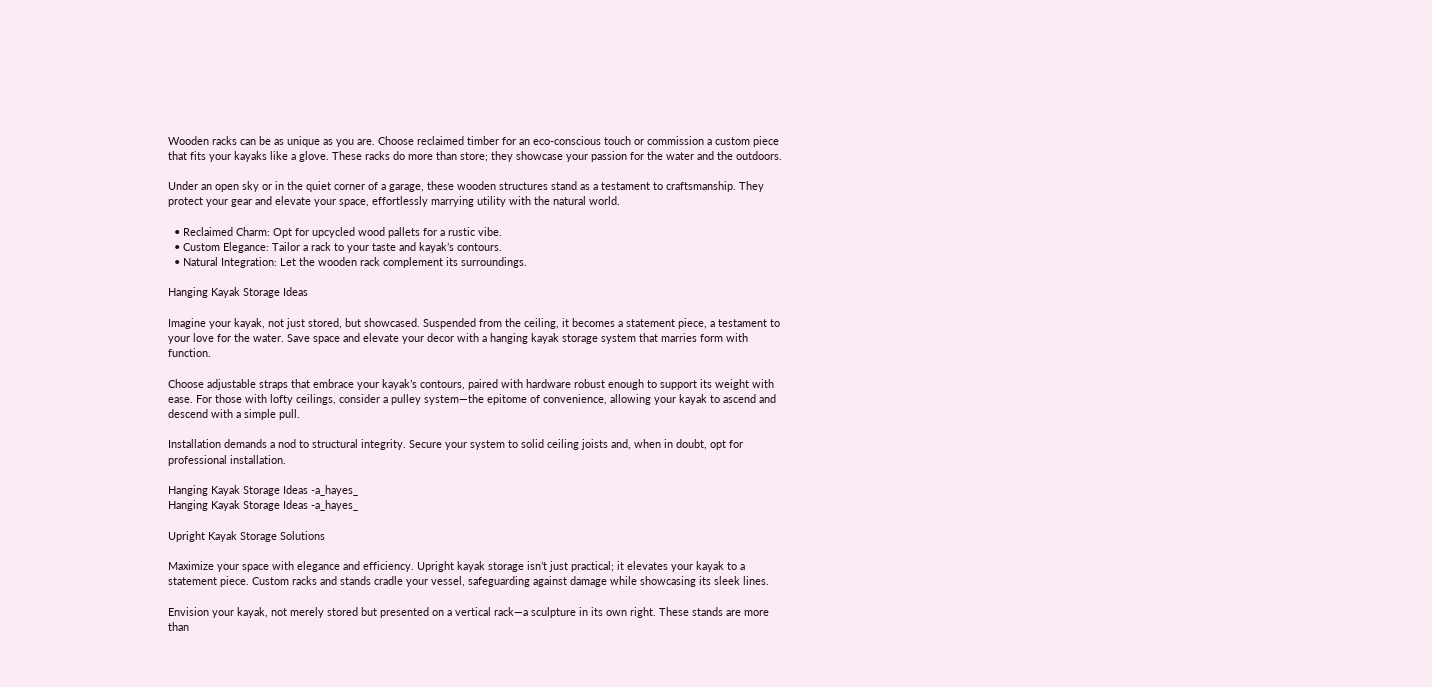Wooden racks can be as unique as you are. Choose reclaimed timber for an eco-conscious touch or commission a custom piece that fits your kayaks like a glove. These racks do more than store; they showcase your passion for the water and the outdoors.

Under an open sky or in the quiet corner of a garage, these wooden structures stand as a testament to craftsmanship. They protect your gear and elevate your space, effortlessly marrying utility with the natural world.

  • Reclaimed Charm: Opt for upcycled wood pallets for a rustic vibe.
  • Custom Elegance: Tailor a rack to your taste and kayak’s contours.
  • Natural Integration: Let the wooden rack complement its surroundings.

Hanging Kayak Storage Ideas

Imagine your kayak, not just stored, but showcased. Suspended from the ceiling, it becomes a statement piece, a testament to your love for the water. Save space and elevate your decor with a hanging kayak storage system that marries form with function.

Choose adjustable straps that embrace your kayak’s contours, paired with hardware robust enough to support its weight with ease. For those with lofty ceilings, consider a pulley system—the epitome of convenience, allowing your kayak to ascend and descend with a simple pull.

Installation demands a nod to structural integrity. Secure your system to solid ceiling joists and, when in doubt, opt for professional installation.

Hanging Kayak Storage Ideas -a_hayes_
Hanging Kayak Storage Ideas -a_hayes_

Upright Kayak Storage Solutions

Maximize your space with elegance and efficiency. Upright kayak storage isn’t just practical; it elevates your kayak to a statement piece. Custom racks and stands cradle your vessel, safeguarding against damage while showcasing its sleek lines.

Envision your kayak, not merely stored but presented on a vertical rack—a sculpture in its own right. These stands are more than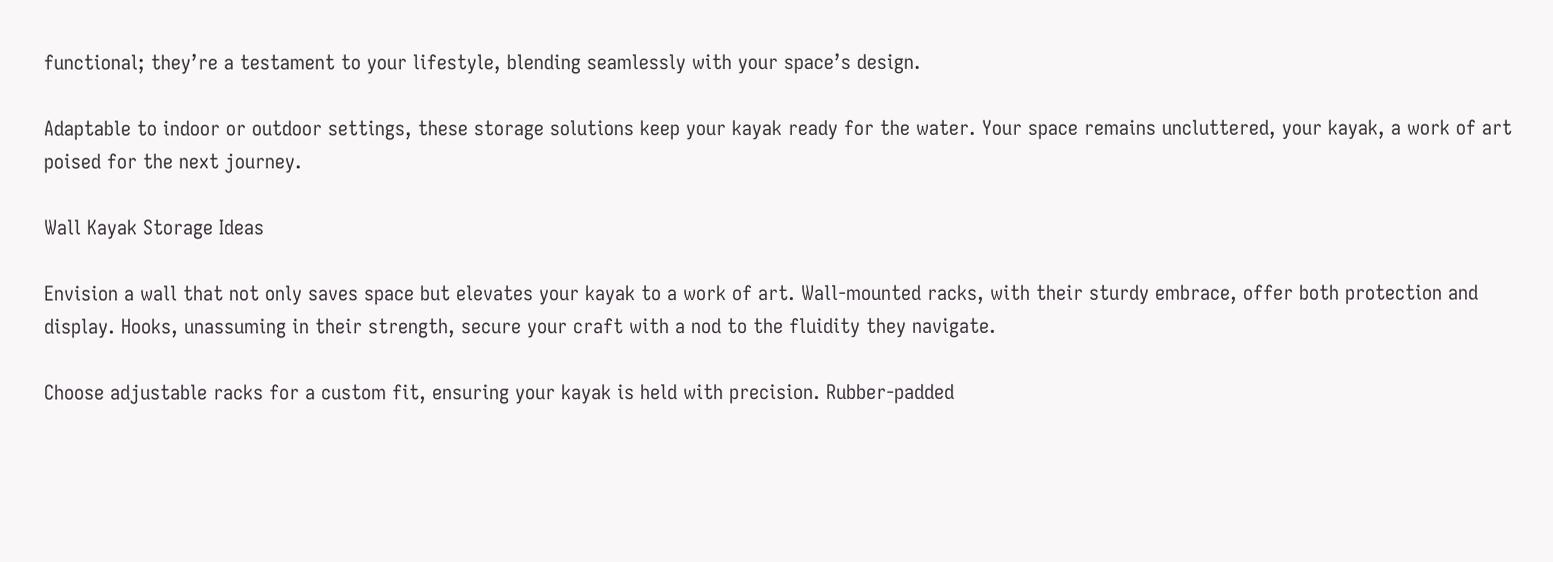functional; they’re a testament to your lifestyle, blending seamlessly with your space’s design.

Adaptable to indoor or outdoor settings, these storage solutions keep your kayak ready for the water. Your space remains uncluttered, your kayak, a work of art poised for the next journey.

Wall Kayak Storage Ideas

Envision a wall that not only saves space but elevates your kayak to a work of art. Wall-mounted racks, with their sturdy embrace, offer both protection and display. Hooks, unassuming in their strength, secure your craft with a nod to the fluidity they navigate.

Choose adjustable racks for a custom fit, ensuring your kayak is held with precision. Rubber-padded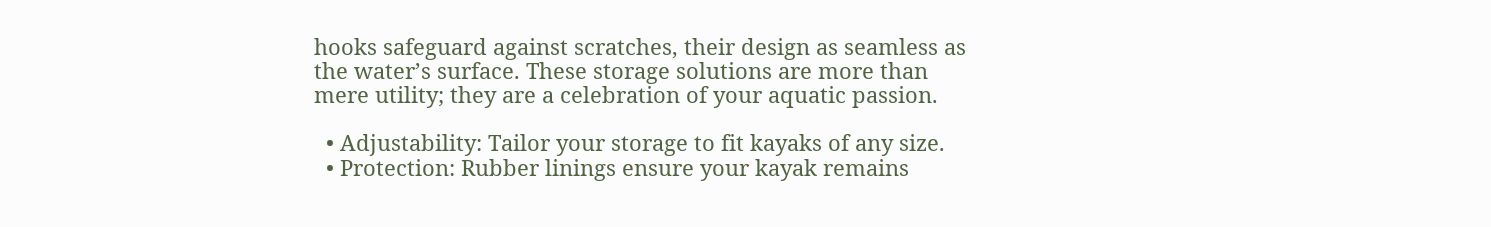hooks safeguard against scratches, their design as seamless as the water’s surface. These storage solutions are more than mere utility; they are a celebration of your aquatic passion.

  • Adjustability: Tailor your storage to fit kayaks of any size.
  • Protection: Rubber linings ensure your kayak remains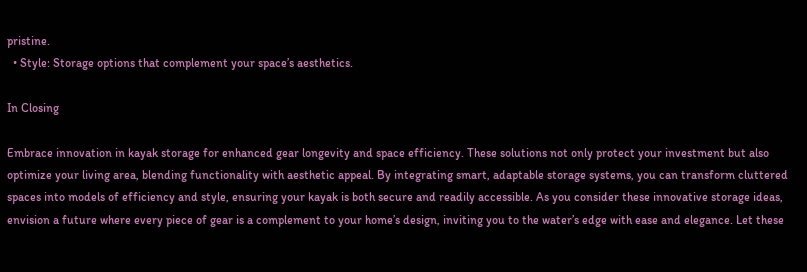pristine.
  • Style: Storage options that complement your space’s aesthetics.

In Closing

Embrace innovation in kayak storage for enhanced gear longevity and space efficiency. These solutions not only protect your investment but also optimize your living area, blending functionality with aesthetic appeal. By integrating smart, adaptable storage systems, you can transform cluttered spaces into models of efficiency and style, ensuring your kayak is both secure and readily accessible. As you consider these innovative storage ideas, envision a future where every piece of gear is a complement to your home’s design, inviting you to the water’s edge with ease and elegance. Let these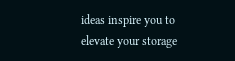ideas inspire you to elevate your storage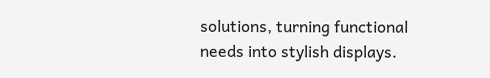solutions, turning functional needs into stylish displays.